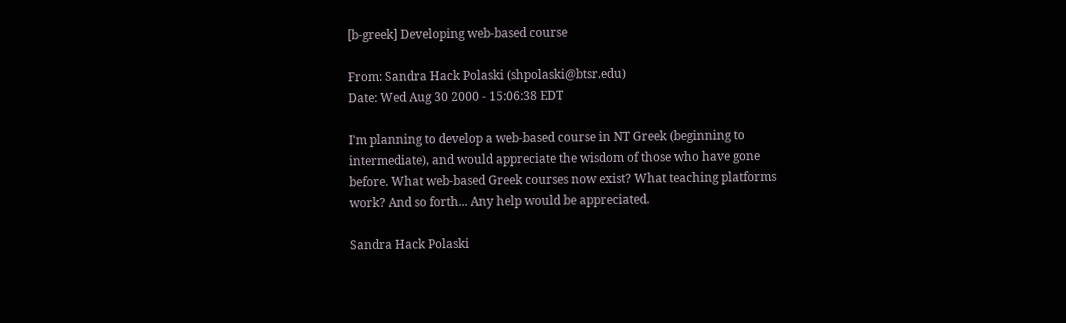[b-greek] Developing web-based course

From: Sandra Hack Polaski (shpolaski@btsr.edu)
Date: Wed Aug 30 2000 - 15:06:38 EDT

I'm planning to develop a web-based course in NT Greek (beginning to
intermediate), and would appreciate the wisdom of those who have gone
before. What web-based Greek courses now exist? What teaching platforms
work? And so forth... Any help would be appreciated.

Sandra Hack Polaski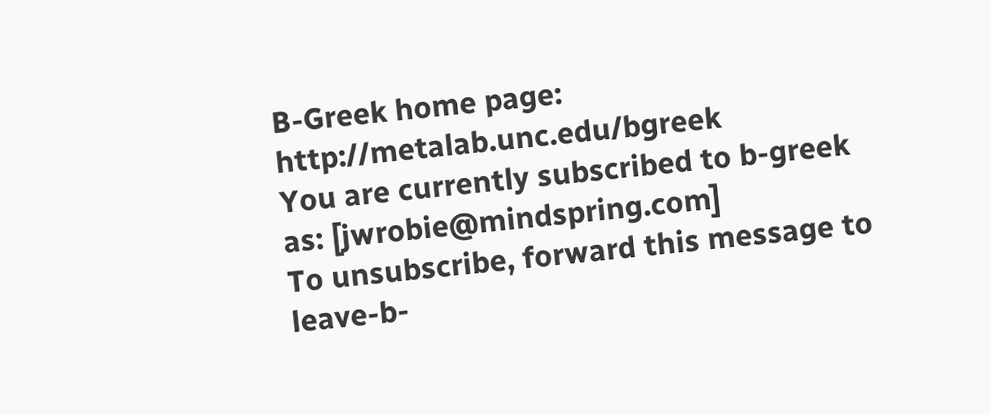B-Greek home page: http://metalab.unc.edu/bgreek
You are currently subscribed to b-greek as: [jwrobie@mindspring.com]
To unsubscribe, forward this message to leave-b-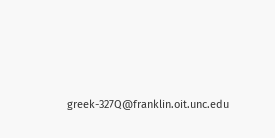greek-327Q@franklin.oit.unc.edu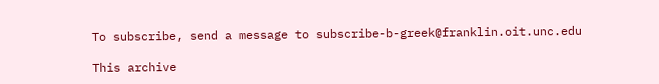To subscribe, send a message to subscribe-b-greek@franklin.oit.unc.edu

This archive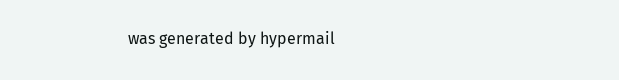was generated by hypermail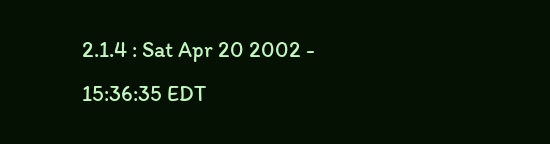2.1.4 : Sat Apr 20 2002 - 15:36:35 EDT